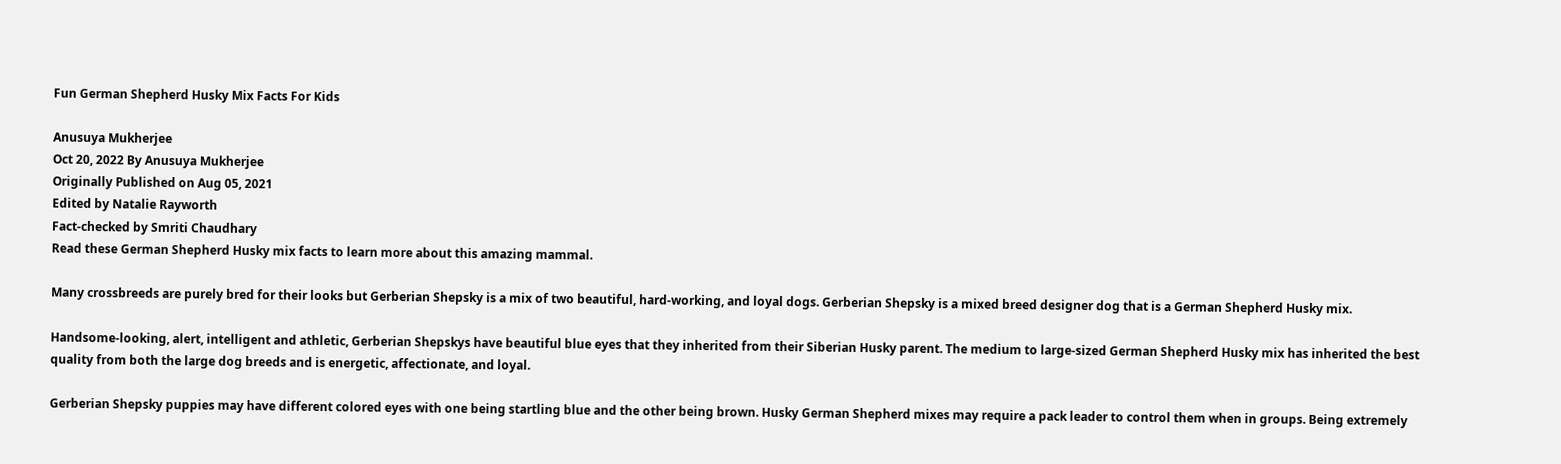Fun German Shepherd Husky Mix Facts For Kids

Anusuya Mukherjee
Oct 20, 2022 By Anusuya Mukherjee
Originally Published on Aug 05, 2021
Edited by Natalie Rayworth
Fact-checked by Smriti Chaudhary
Read these German Shepherd Husky mix facts to learn more about this amazing mammal.

Many crossbreeds are purely bred for their looks but Gerberian Shepsky is a mix of two beautiful, hard-working, and loyal dogs. Gerberian Shepsky is a mixed breed designer dog that is a German Shepherd Husky mix.

Handsome-looking, alert, intelligent and athletic, Gerberian Shepskys have beautiful blue eyes that they inherited from their Siberian Husky parent. The medium to large-sized German Shepherd Husky mix has inherited the best quality from both the large dog breeds and is energetic, affectionate, and loyal.

Gerberian Shepsky puppies may have different colored eyes with one being startling blue and the other being brown. Husky German Shepherd mixes may require a pack leader to control them when in groups. Being extremely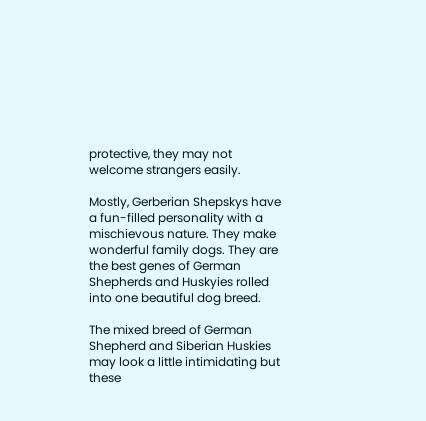protective, they may not welcome strangers easily.

Mostly, Gerberian Shepskys have a fun-filled personality with a mischievous nature. They make wonderful family dogs. They are the best genes of German Shepherds and Huskyies rolled into one beautiful dog breed.

The mixed breed of German Shepherd and Siberian Huskies may look a little intimidating but these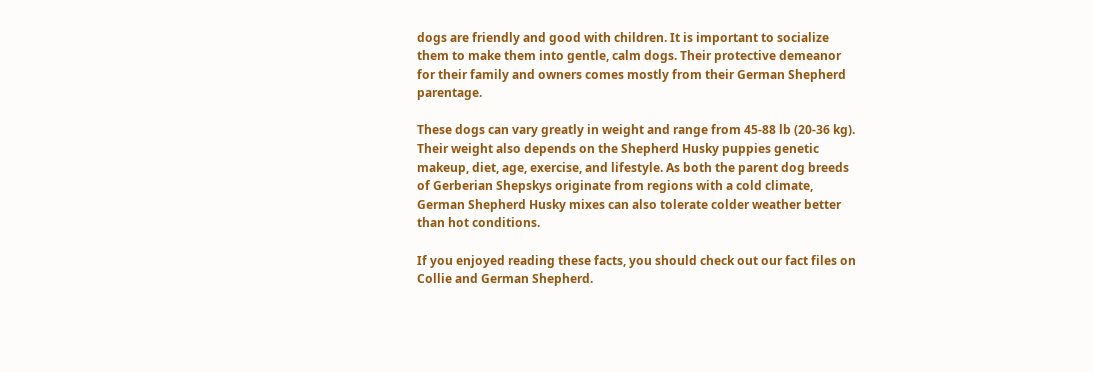dogs are friendly and good with children. It is important to socialize them to make them into gentle, calm dogs. Their protective demeanor for their family and owners comes mostly from their German Shepherd parentage.

These dogs can vary greatly in weight and range from 45-88 lb (20-36 kg). Their weight also depends on the Shepherd Husky puppies genetic makeup, diet, age, exercise, and lifestyle. As both the parent dog breeds of Gerberian Shepskys originate from regions with a cold climate, German Shepherd Husky mixes can also tolerate colder weather better than hot conditions.

If you enjoyed reading these facts, you should check out our fact files on Collie and German Shepherd.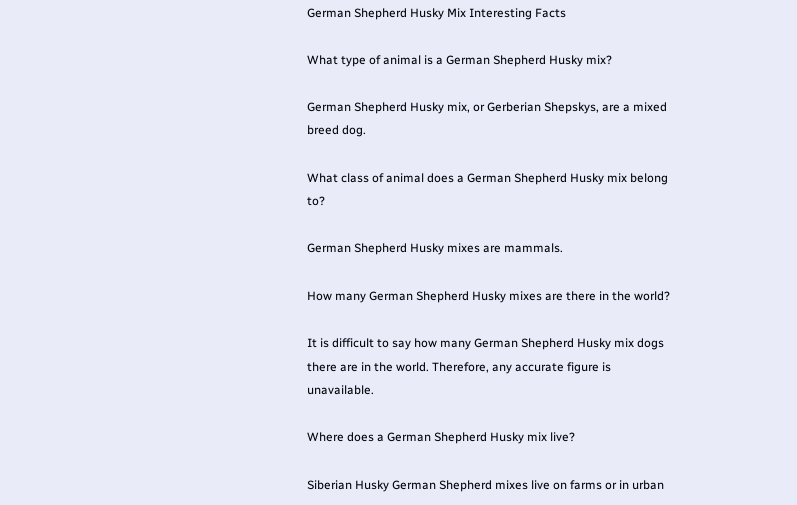German Shepherd Husky Mix Interesting Facts

What type of animal is a German Shepherd Husky mix?

German Shepherd Husky mix, or Gerberian Shepskys, are a mixed breed dog.

What class of animal does a German Shepherd Husky mix belong to?

German Shepherd Husky mixes are mammals.

How many German Shepherd Husky mixes are there in the world?

It is difficult to say how many German Shepherd Husky mix dogs there are in the world. Therefore, any accurate figure is unavailable.

Where does a German Shepherd Husky mix live?

Siberian Husky German Shepherd mixes live on farms or in urban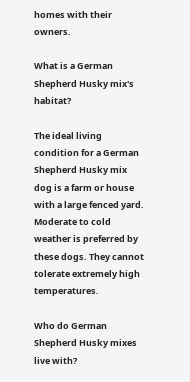homes with their owners.

What is a German Shepherd Husky mix's habitat?

The ideal living condition for a German Shepherd Husky mix dog is a farm or house with a large fenced yard. Moderate to cold weather is preferred by these dogs. They cannot tolerate extremely high temperatures.

Who do German Shepherd Husky mixes live with?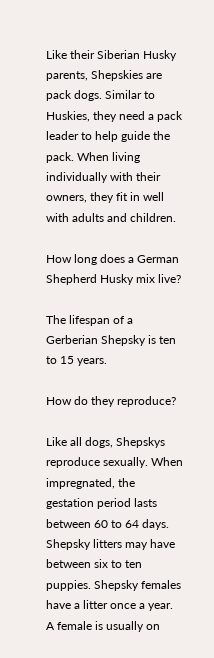Like their Siberian Husky parents, Shepskies are pack dogs. Similar to Huskies, they need a pack leader to help guide the pack. When living individually with their owners, they fit in well with adults and children.

How long does a German Shepherd Husky mix live?

The lifespan of a Gerberian Shepsky is ten to 15 years.

How do they reproduce?

Like all dogs, Shepskys reproduce sexually. When impregnated, the gestation period lasts between 60 to 64 days. Shepsky litters may have between six to ten puppies. Shepsky females have a litter once a year. A female is usually on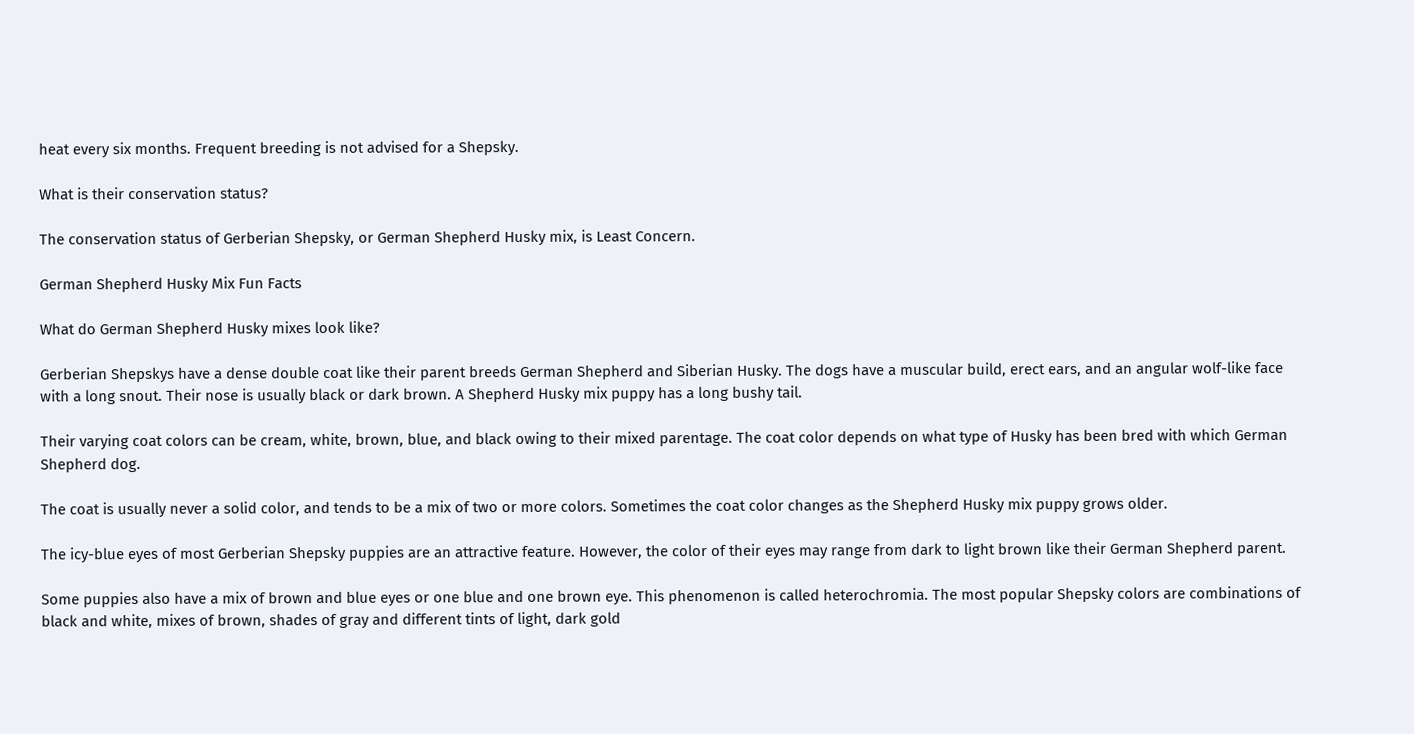heat every six months. Frequent breeding is not advised for a Shepsky.

What is their conservation status?

The conservation status of Gerberian Shepsky, or German Shepherd Husky mix, is Least Concern.

German Shepherd Husky Mix Fun Facts

What do German Shepherd Husky mixes look like?

Gerberian Shepskys have a dense double coat like their parent breeds German Shepherd and Siberian Husky. The dogs have a muscular build, erect ears, and an angular wolf-like face with a long snout. Their nose is usually black or dark brown. A Shepherd Husky mix puppy has a long bushy tail.

Their varying coat colors can be cream, white, brown, blue, and black owing to their mixed parentage. The coat color depends on what type of Husky has been bred with which German Shepherd dog.

The coat is usually never a solid color, and tends to be a mix of two or more colors. Sometimes the coat color changes as the Shepherd Husky mix puppy grows older.

The icy-blue eyes of most Gerberian Shepsky puppies are an attractive feature. However, the color of their eyes may range from dark to light brown like their German Shepherd parent.

Some puppies also have a mix of brown and blue eyes or one blue and one brown eye. This phenomenon is called heterochromia. The most popular Shepsky colors are combinations of black and white, mixes of brown, shades of gray and different tints of light, dark gold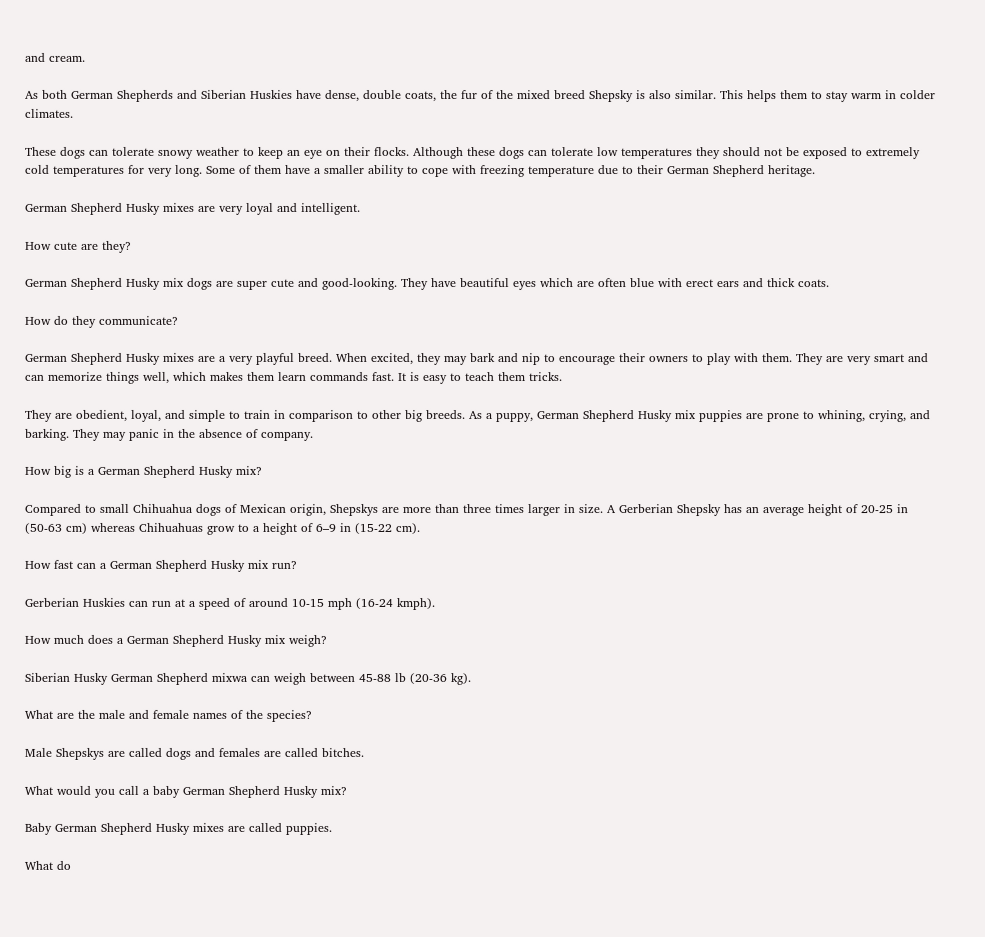and cream.

As both German Shepherds and Siberian Huskies have dense, double coats, the fur of the mixed breed Shepsky is also similar. This helps them to stay warm in colder climates.

These dogs can tolerate snowy weather to keep an eye on their flocks. Although these dogs can tolerate low temperatures they should not be exposed to extremely cold temperatures for very long. Some of them have a smaller ability to cope with freezing temperature due to their German Shepherd heritage.

German Shepherd Husky mixes are very loyal and intelligent.

How cute are they?

German Shepherd Husky mix dogs are super cute and good-looking. They have beautiful eyes which are often blue with erect ears and thick coats.

How do they communicate?

German Shepherd Husky mixes are a very playful breed. When excited, they may bark and nip to encourage their owners to play with them. They are very smart and can memorize things well, which makes them learn commands fast. It is easy to teach them tricks.

They are obedient, loyal, and simple to train in comparison to other big breeds. As a puppy, German Shepherd Husky mix puppies are prone to whining, crying, and barking. They may panic in the absence of company.

How big is a German Shepherd Husky mix?

Compared to small Chihuahua dogs of Mexican origin, Shepskys are more than three times larger in size. A Gerberian Shepsky has an average height of 20-25 in (50-63 cm) whereas Chihuahuas grow to a height of 6–9 in (15-22 cm).

How fast can a German Shepherd Husky mix run?

Gerberian Huskies can run at a speed of around 10-15 mph (16-24 kmph).

How much does a German Shepherd Husky mix weigh?

Siberian Husky German Shepherd mixwa can weigh between 45-88 lb (20-36 kg).

What are the male and female names of the species?

Male Shepskys are called dogs and females are called bitches.

What would you call a baby German Shepherd Husky mix?

Baby German Shepherd Husky mixes are called puppies.

What do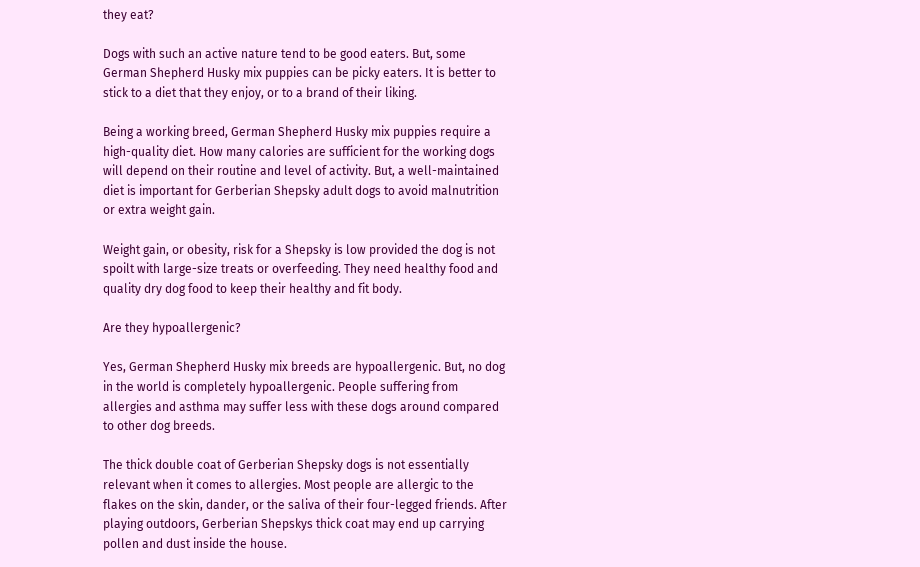they eat?

Dogs with such an active nature tend to be good eaters. But, some German Shepherd Husky mix puppies can be picky eaters. It is better to stick to a diet that they enjoy, or to a brand of their liking.

Being a working breed, German Shepherd Husky mix puppies require a high-quality diet. How many calories are sufficient for the working dogs will depend on their routine and level of activity. But, a well-maintained diet is important for Gerberian Shepsky adult dogs to avoid malnutrition or extra weight gain.

Weight gain, or obesity, risk for a Shepsky is low provided the dog is not spoilt with large-size treats or overfeeding. They need healthy food and quality dry dog food to keep their healthy and fit body.

Are they hypoallergenic?

Yes, German Shepherd Husky mix breeds are hypoallergenic. But, no dog in the world is completely hypoallergenic. People suffering from allergies and asthma may suffer less with these dogs around compared to other dog breeds.

The thick double coat of Gerberian Shepsky dogs is not essentially relevant when it comes to allergies. Most people are allergic to the flakes on the skin, dander, or the saliva of their four-legged friends. After playing outdoors, Gerberian Shepskys thick coat may end up carrying pollen and dust inside the house.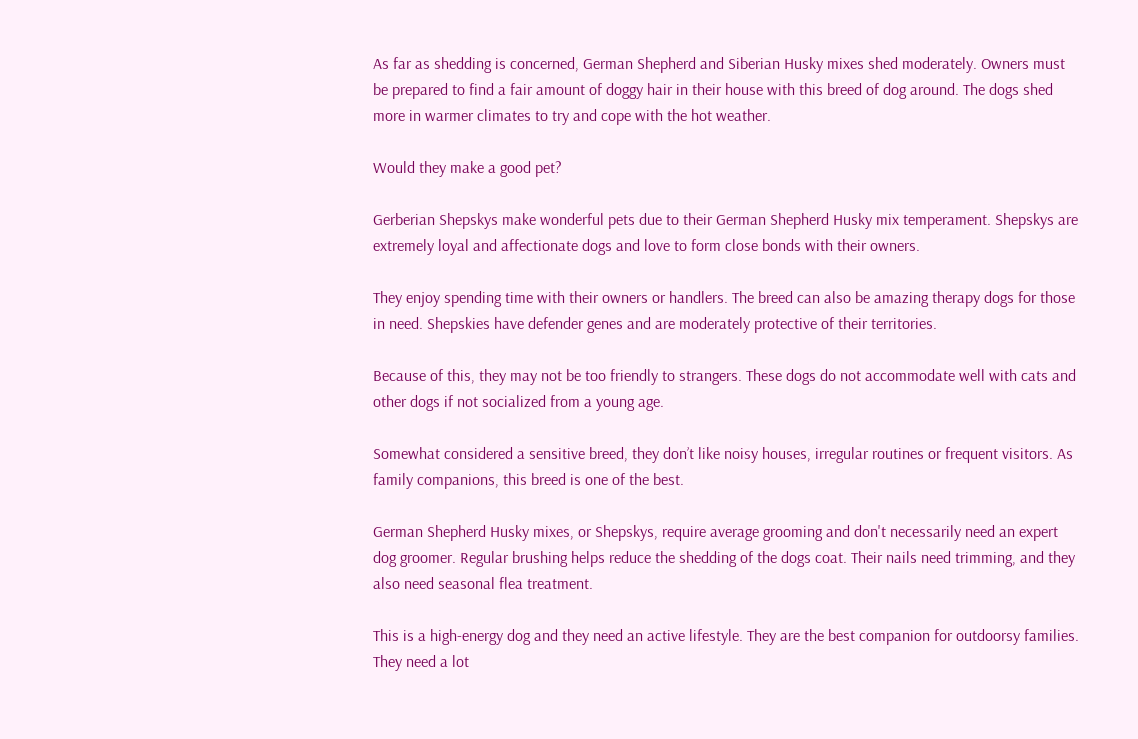As far as shedding is concerned, German Shepherd and Siberian Husky mixes shed moderately. Owners must be prepared to find a fair amount of doggy hair in their house with this breed of dog around. The dogs shed more in warmer climates to try and cope with the hot weather.

Would they make a good pet?

Gerberian Shepskys make wonderful pets due to their German Shepherd Husky mix temperament. Shepskys are extremely loyal and affectionate dogs and love to form close bonds with their owners.

They enjoy spending time with their owners or handlers. The breed can also be amazing therapy dogs for those in need. Shepskies have defender genes and are moderately protective of their territories.

Because of this, they may not be too friendly to strangers. These dogs do not accommodate well with cats and other dogs if not socialized from a young age.

Somewhat considered a sensitive breed, they don’t like noisy houses, irregular routines or frequent visitors. As family companions, this breed is one of the best.

German Shepherd Husky mixes, or Shepskys, require average grooming and don't necessarily need an expert dog groomer. Regular brushing helps reduce the shedding of the dogs coat. Their nails need trimming, and they also need seasonal flea treatment.

This is a high-energy dog and they need an active lifestyle. They are the best companion for outdoorsy families. They need a lot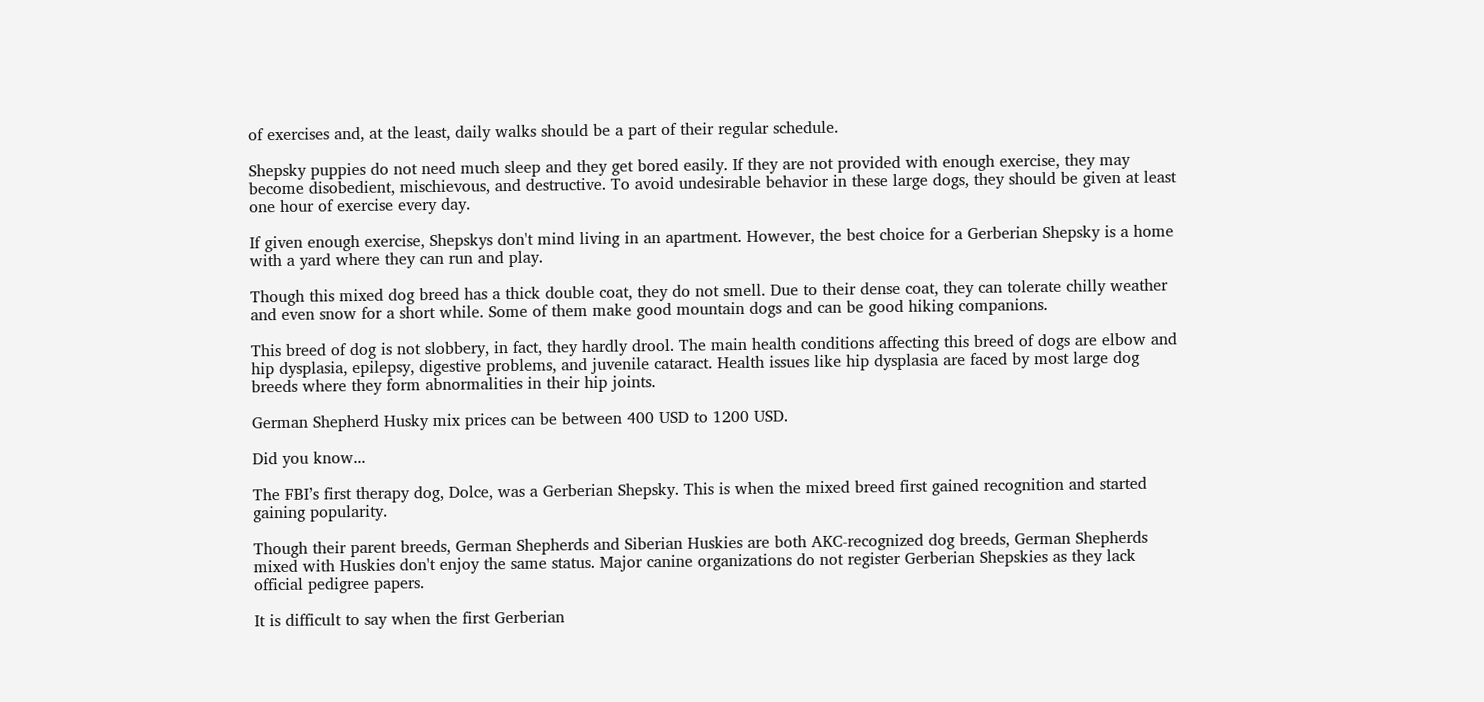of exercises and, at the least, daily walks should be a part of their regular schedule.

Shepsky puppies do not need much sleep and they get bored easily. If they are not provided with enough exercise, they may become disobedient, mischievous, and destructive. To avoid undesirable behavior in these large dogs, they should be given at least one hour of exercise every day.

If given enough exercise, Shepskys don't mind living in an apartment. However, the best choice for a Gerberian Shepsky is a home with a yard where they can run and play.

Though this mixed dog breed has a thick double coat, they do not smell. Due to their dense coat, they can tolerate chilly weather and even snow for a short while. Some of them make good mountain dogs and can be good hiking companions.

This breed of dog is not slobbery, in fact, they hardly drool. The main health conditions affecting this breed of dogs are elbow and hip dysplasia, epilepsy, digestive problems, and juvenile cataract. Health issues like hip dysplasia are faced by most large dog breeds where they form abnormalities in their hip joints.

German Shepherd Husky mix prices can be between 400 USD to 1200 USD.

Did you know...

The FBI’s first therapy dog, Dolce, was a Gerberian Shepsky. This is when the mixed breed first gained recognition and started gaining popularity.

Though their parent breeds, German Shepherds and Siberian Huskies are both AKC-recognized dog breeds, German Shepherds mixed with Huskies don't enjoy the same status. Major canine organizations do not register Gerberian Shepskies as they lack official pedigree papers.

It is difficult to say when the first Gerberian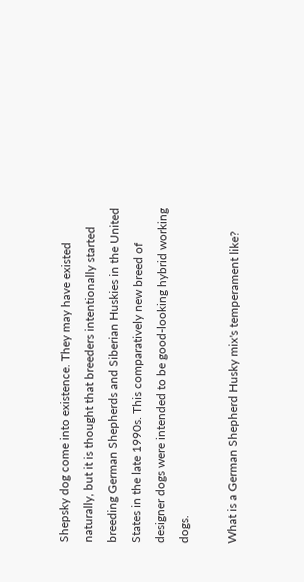Shepsky dog come into existence. They may have existed naturally, but it is thought that breeders intentionally started breeding German Shepherds and Siberian Huskies in the United States in the late 1990s. This comparatively new breed of designer dogs were intended to be good-looking hybrid working dogs.

What is a German Shepherd Husky mix's temperament like?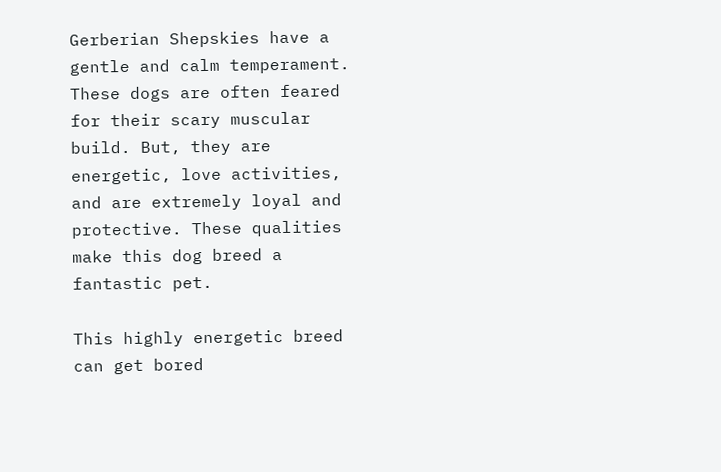Gerberian Shepskies have a gentle and calm temperament. These dogs are often feared for their scary muscular build. But, they are energetic, love activities, and are extremely loyal and protective. These qualities make this dog breed a fantastic pet.

This highly energetic breed can get bored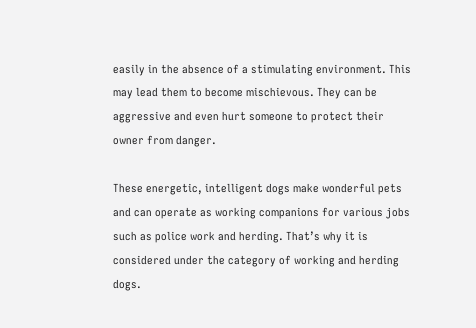easily in the absence of a stimulating environment. This may lead them to become mischievous. They can be aggressive and even hurt someone to protect their owner from danger.

These energetic, intelligent dogs make wonderful pets and can operate as working companions for various jobs such as police work and herding. That’s why it is considered under the category of working and herding dogs.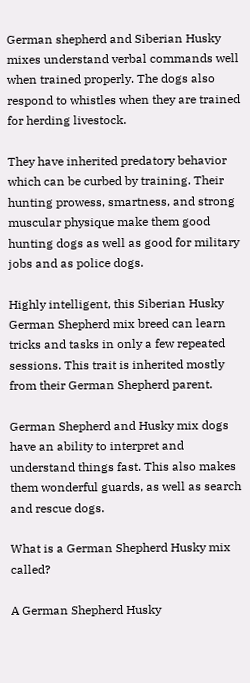German shepherd and Siberian Husky mixes understand verbal commands well when trained properly. The dogs also respond to whistles when they are trained for herding livestock.

They have inherited predatory behavior which can be curbed by training. Their hunting prowess, smartness, and strong muscular physique make them good hunting dogs as well as good for military jobs and as police dogs.

Highly intelligent, this Siberian Husky German Shepherd mix breed can learn tricks and tasks in only a few repeated sessions. This trait is inherited mostly from their German Shepherd parent.

German Shepherd and Husky mix dogs have an ability to interpret and understand things fast. This also makes them wonderful guards, as well as search and rescue dogs.

What is a German Shepherd Husky mix called?

A German Shepherd Husky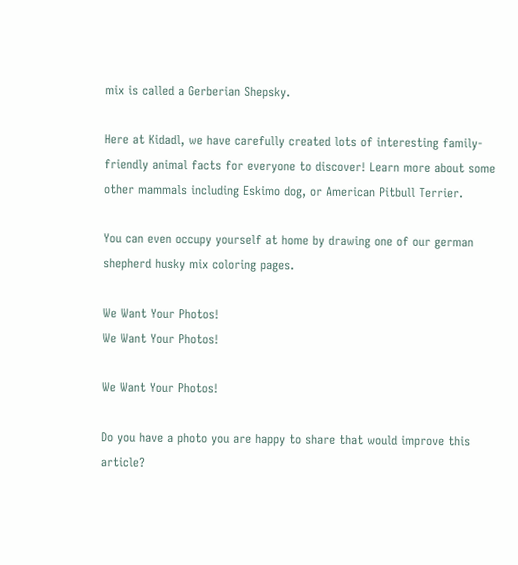mix is called a Gerberian Shepsky.

Here at Kidadl, we have carefully created lots of interesting family-friendly animal facts for everyone to discover! Learn more about some other mammals including Eskimo dog, or American Pitbull Terrier.

You can even occupy yourself at home by drawing one of our german shepherd husky mix coloring pages.

We Want Your Photos!
We Want Your Photos!

We Want Your Photos!

Do you have a photo you are happy to share that would improve this article?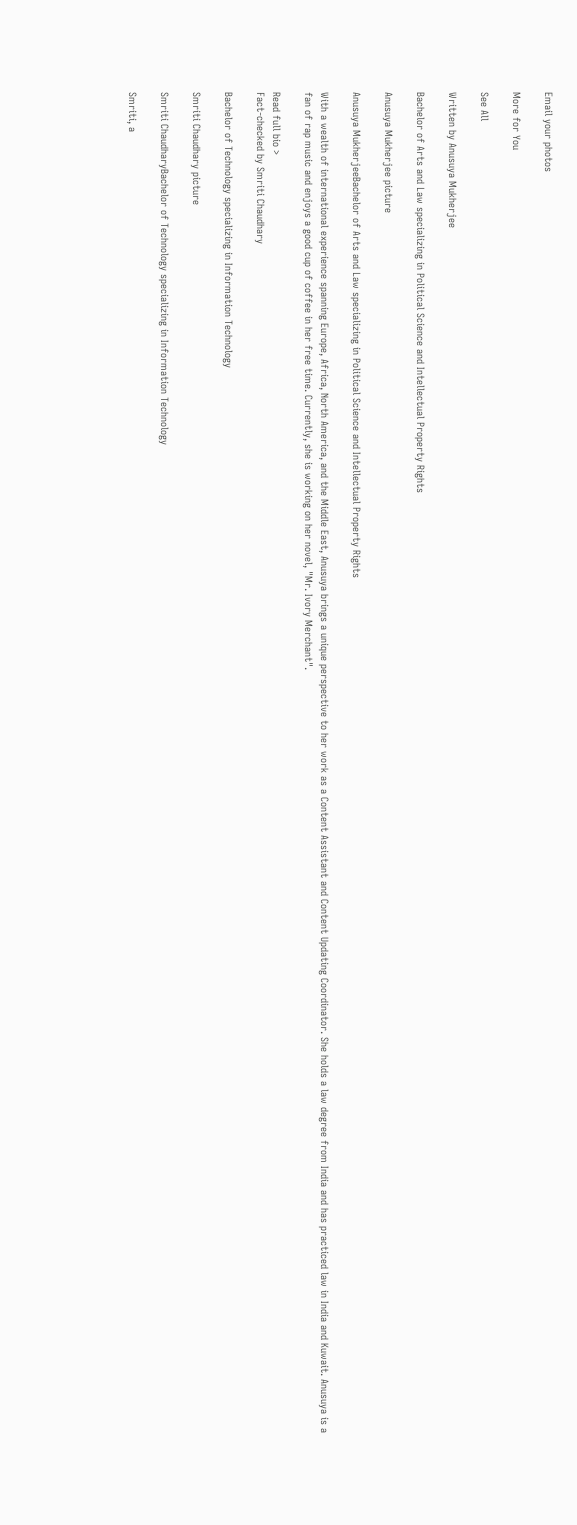Email your photos

More for You

See All

Written by Anusuya Mukherjee

Bachelor of Arts and Law specializing in Political Science and Intellectual Property Rights

Anusuya Mukherjee picture

Anusuya MukherjeeBachelor of Arts and Law specializing in Political Science and Intellectual Property Rights

With a wealth of international experience spanning Europe, Africa, North America, and the Middle East, Anusuya brings a unique perspective to her work as a Content Assistant and Content Updating Coordinator. She holds a law degree from India and has practiced law in India and Kuwait. Anusuya is a fan of rap music and enjoys a good cup of coffee in her free time. Currently, she is working on her novel, "Mr. Ivory Merchant".

Read full bio >
Fact-checked by Smriti Chaudhary

Bachelor of Technology specializing in Information Technology

Smriti Chaudhary picture

Smriti ChaudharyBachelor of Technology specializing in Information Technology

Smriti, a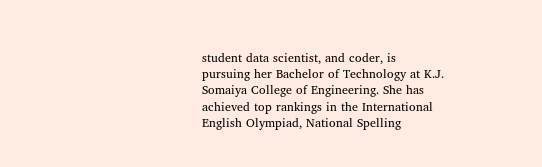student data scientist, and coder, is pursuing her Bachelor of Technology at K.J. Somaiya College of Engineering. She has achieved top rankings in the International English Olympiad, National Spelling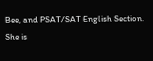Bee, and PSAT/SAT English Section. She is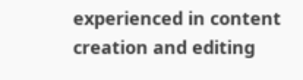experienced in content creation and editing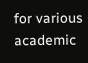for various academic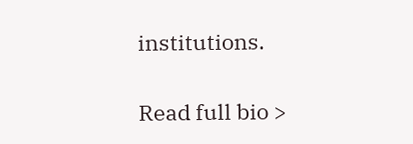institutions.

Read full bio >